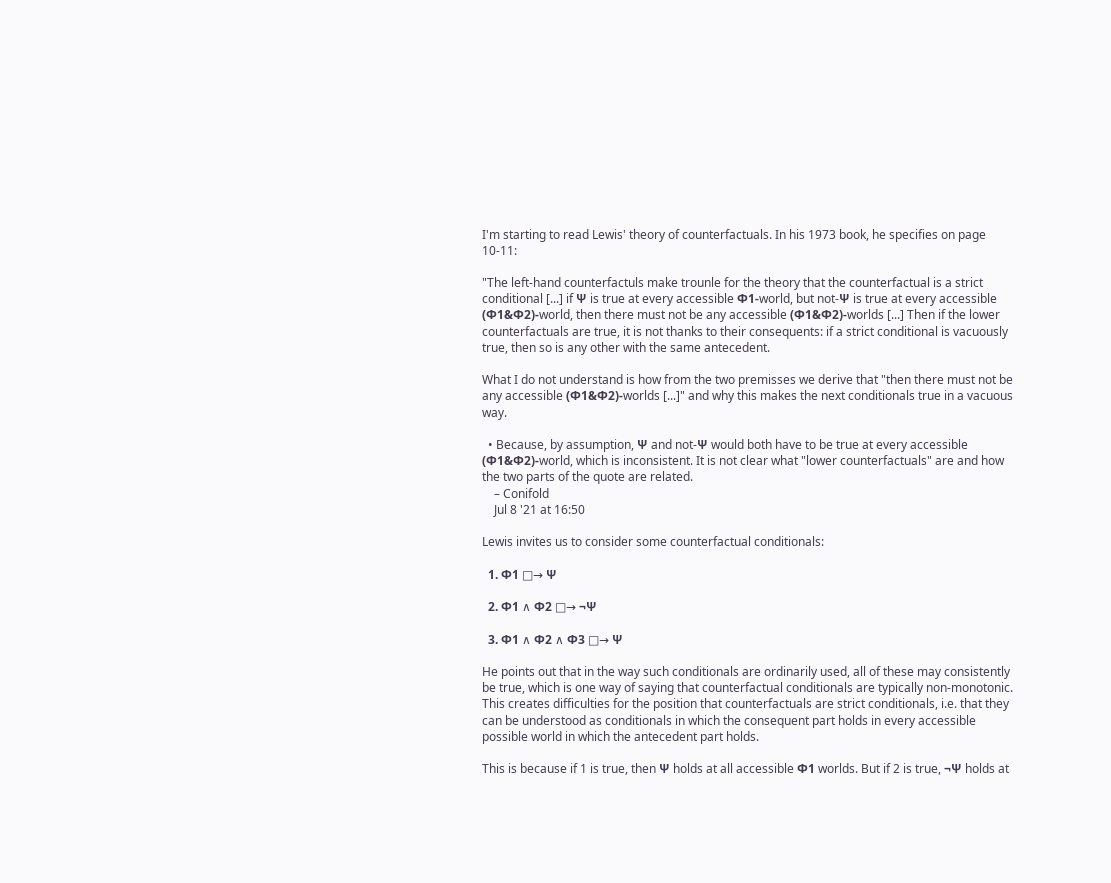I'm starting to read Lewis' theory of counterfactuals. In his 1973 book, he specifies on page 10-11:

"The left-hand counterfactuls make trounle for the theory that the counterfactual is a strict conditional [...] if Ψ is true at every accessible Φ1-world, but not-Ψ is true at every accessible (Φ1&Φ2)-world, then there must not be any accessible (Φ1&Φ2)-worlds [...] Then if the lower counterfactuals are true, it is not thanks to their consequents: if a strict conditional is vacuously true, then so is any other with the same antecedent.

What I do not understand is how from the two premisses we derive that "then there must not be any accessible (Φ1&Φ2)-worlds [...]" and why this makes the next conditionals true in a vacuous way.

  • Because, by assumption, Ψ and not-Ψ would both have to be true at every accessible (Φ1&Φ2)-world, which is inconsistent. It is not clear what "lower counterfactuals" are and how the two parts of the quote are related.
    – Conifold
    Jul 8 '21 at 16:50

Lewis invites us to consider some counterfactual conditionals:

  1. Φ1 □→ Ψ

  2. Φ1 ∧ Φ2 □→ ¬Ψ

  3. Φ1 ∧ Φ2 ∧ Φ3 □→ Ψ

He points out that in the way such conditionals are ordinarily used, all of these may consistently be true, which is one way of saying that counterfactual conditionals are typically non-monotonic. This creates difficulties for the position that counterfactuals are strict conditionals, i.e. that they can be understood as conditionals in which the consequent part holds in every accessible possible world in which the antecedent part holds.

This is because if 1 is true, then Ψ holds at all accessible Φ1 worlds. But if 2 is true, ¬Ψ holds at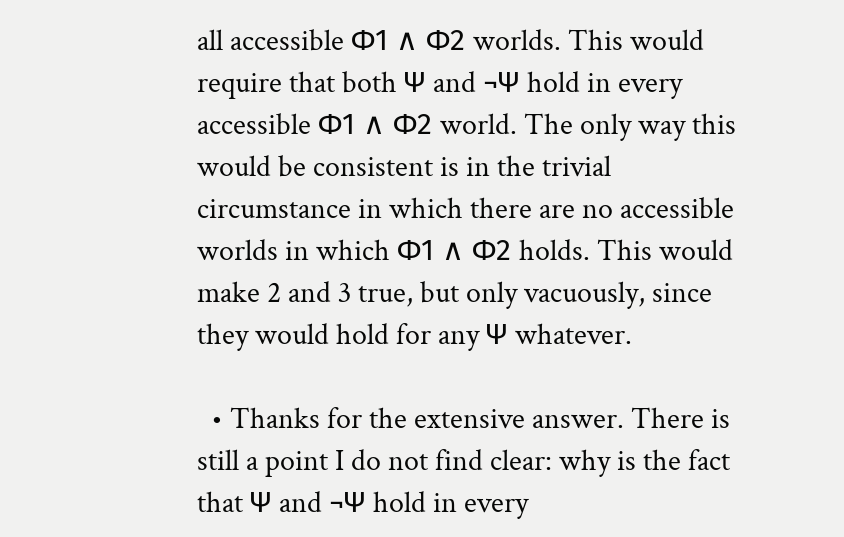all accessible Φ1 ∧ Φ2 worlds. This would require that both Ψ and ¬Ψ hold in every accessible Φ1 ∧ Φ2 world. The only way this would be consistent is in the trivial circumstance in which there are no accessible worlds in which Φ1 ∧ Φ2 holds. This would make 2 and 3 true, but only vacuously, since they would hold for any Ψ whatever.

  • Thanks for the extensive answer. There is still a point I do not find clear: why is the fact that Ψ and ¬Ψ hold in every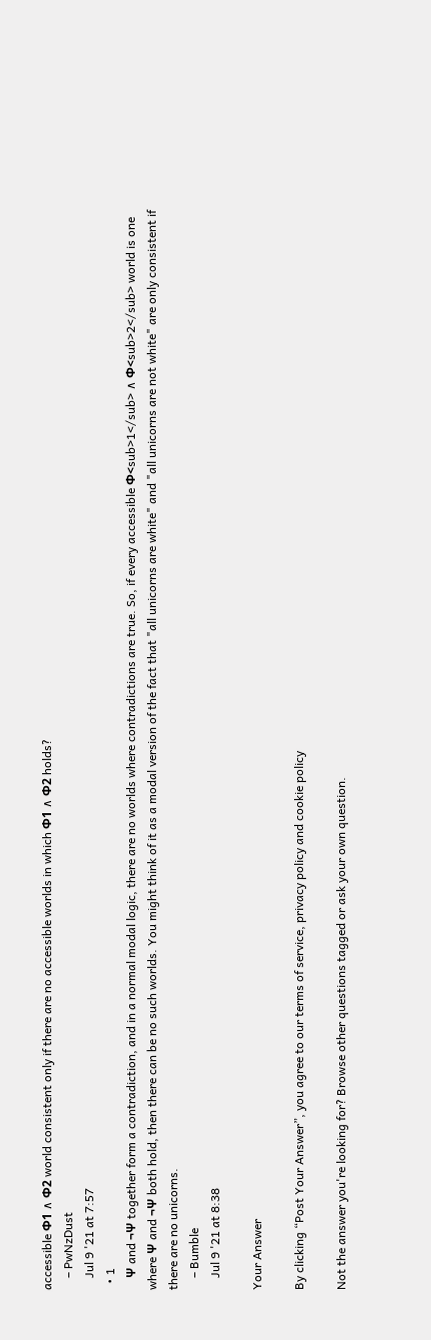accessible Φ1 ∧ Φ2 world consistent only if there are no accessible worlds in which Φ1 ∧ Φ2 holds?
    – PwNzDust
    Jul 9 '21 at 7:57
  • 1
    Ψ and ¬Ψ together form a contradiction, and in a normal modal logic, there are no worlds where contradictions are true. So, if every accessible Φ<sub>1</sub> ∧ Φ<sub>2</sub> world is one where Ψ and ¬Ψ both hold, then there can be no such worlds. You might think of it as a modal version of the fact that "all unicorns are white" and "all unicorns are not white" are only consistent if there are no unicorns.
    – Bumble
    Jul 9 '21 at 8:38

Your Answer

By clicking “Post Your Answer”, you agree to our terms of service, privacy policy and cookie policy

Not the answer you're looking for? Browse other questions tagged or ask your own question.